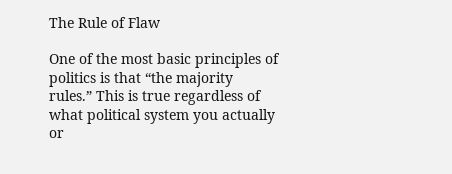The Rule of Flaw

One of the most basic principles of politics is that “the majority rules.” This is true regardless of what political system you actually or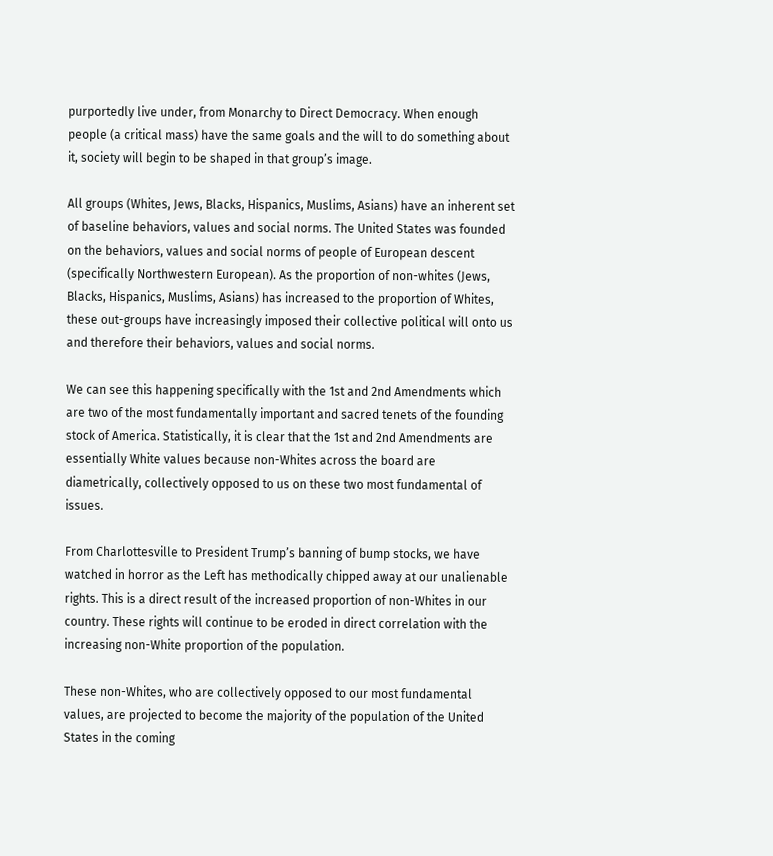purportedly live under, from Monarchy to Direct Democracy. When enough people (a critical mass) have the same goals and the will to do something about it, society will begin to be shaped in that group’s image.

All groups (Whites, Jews, Blacks, Hispanics, Muslims, Asians) have an inherent set of baseline behaviors, values and social norms. The United States was founded on the behaviors, values and social norms of people of European descent (specifically Northwestern European). As the proportion of non-whites (Jews, Blacks, Hispanics, Muslims, Asians) has increased to the proportion of Whites, these out-groups have increasingly imposed their collective political will onto us and therefore their behaviors, values and social norms.

We can see this happening specifically with the 1st and 2nd Amendments which are two of the most fundamentally important and sacred tenets of the founding stock of America. Statistically, it is clear that the 1st and 2nd Amendments are essentially White values because non-Whites across the board are diametrically, collectively opposed to us on these two most fundamental of issues.

From Charlottesville to President Trump’s banning of bump stocks, we have watched in horror as the Left has methodically chipped away at our unalienable rights. This is a direct result of the increased proportion of non-Whites in our country. These rights will continue to be eroded in direct correlation with the increasing non-White proportion of the population.

These non-Whites, who are collectively opposed to our most fundamental values, are projected to become the majority of the population of the United States in the coming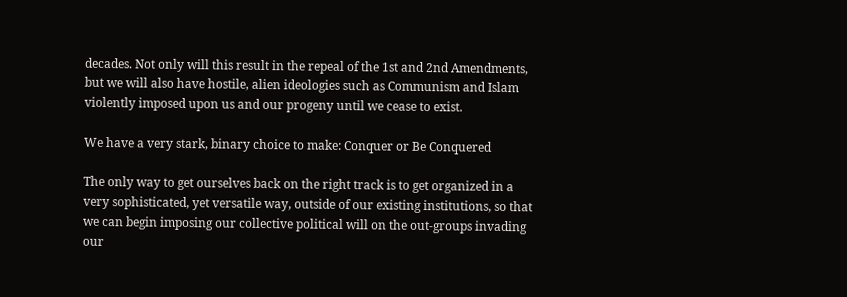decades. Not only will this result in the repeal of the 1st and 2nd Amendments, but we will also have hostile, alien ideologies such as Communism and Islam violently imposed upon us and our progeny until we cease to exist.

We have a very stark, binary choice to make: Conquer or Be Conquered

The only way to get ourselves back on the right track is to get organized in a very sophisticated, yet versatile way, outside of our existing institutions, so that we can begin imposing our collective political will on the out-groups invading our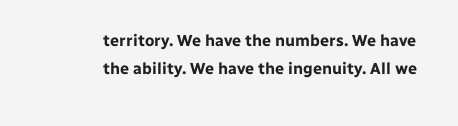territory. We have the numbers. We have the ability. We have the ingenuity. All we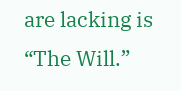are lacking is “The Will.”